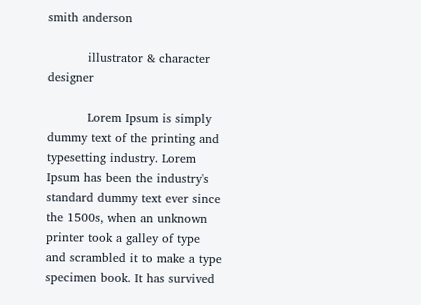smith anderson

          illustrator & character designer

          Lorem Ipsum is simply dummy text of the printing and typesetting industry. Lorem Ipsum has been the industry's standard dummy text ever since the 1500s, when an unknown printer took a galley of type and scrambled it to make a type specimen book. It has survived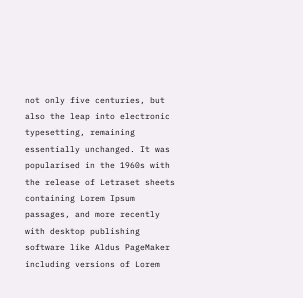not only five centuries, but also the leap into electronic typesetting, remaining essentially unchanged. It was popularised in the 1960s with the release of Letraset sheets containing Lorem Ipsum passages, and more recently with desktop publishing software like Aldus PageMaker including versions of Lorem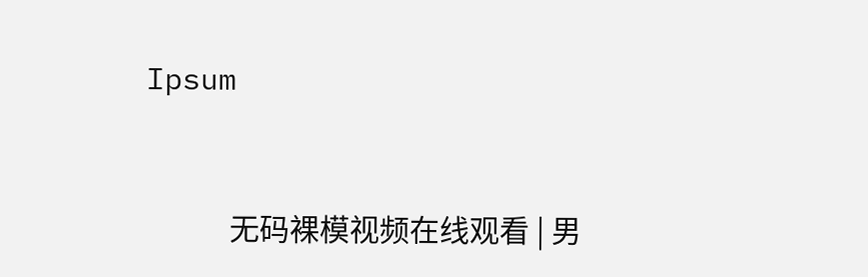Ipsum


            无码裸模视频在线观看 | 男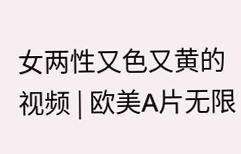女两性又色又黄的视频 | 欧美Α片无限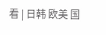看 | 日韩 欧美 国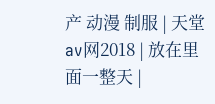产 动漫 制服 | 天堂av网2018 | 放在里面一整天 |